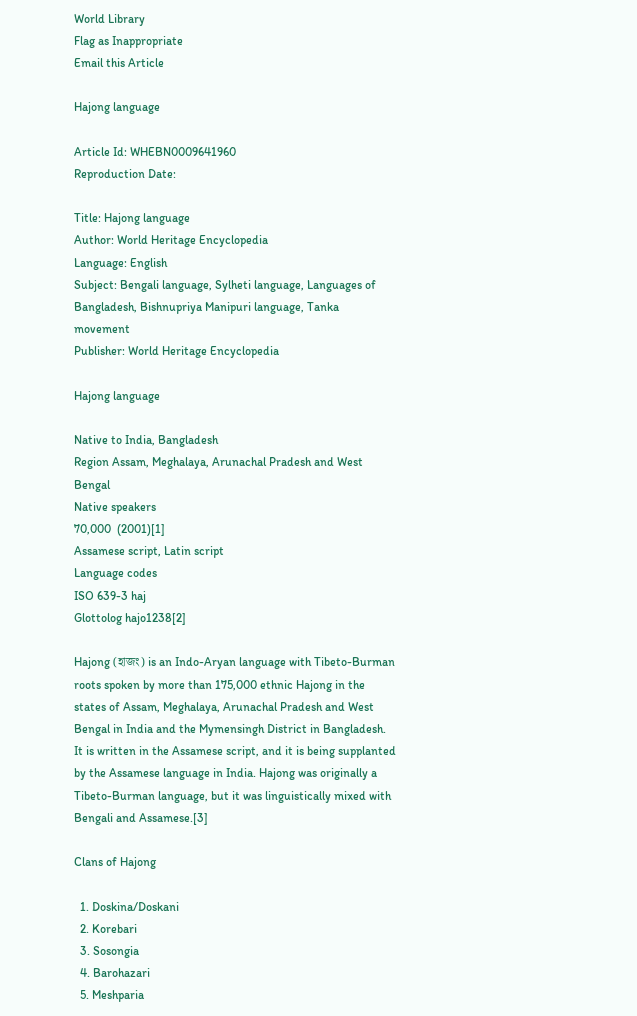World Library
Flag as Inappropriate
Email this Article

Hajong language

Article Id: WHEBN0009641960
Reproduction Date:

Title: Hajong language
Author: World Heritage Encyclopedia
Language: English
Subject: Bengali language, Sylheti language, Languages of Bangladesh, Bishnupriya Manipuri language, Tanka movement
Publisher: World Heritage Encyclopedia

Hajong language

Native to India, Bangladesh
Region Assam, Meghalaya, Arunachal Pradesh and West Bengal
Native speakers
70,000  (2001)[1]
Assamese script, Latin script
Language codes
ISO 639-3 haj
Glottolog hajo1238[2]

Hajong (হাজং) is an Indo-Aryan language with Tibeto-Burman roots spoken by more than 175,000 ethnic Hajong in the states of Assam, Meghalaya, Arunachal Pradesh and West Bengal in India and the Mymensingh District in Bangladesh. It is written in the Assamese script, and it is being supplanted by the Assamese language in India. Hajong was originally a Tibeto-Burman language, but it was linguistically mixed with Bengali and Assamese.[3]

Clans of Hajong

  1. Doskina/Doskani
  2. Korebari
  3. Sosongia
  4. Barohazari
  5. Meshparia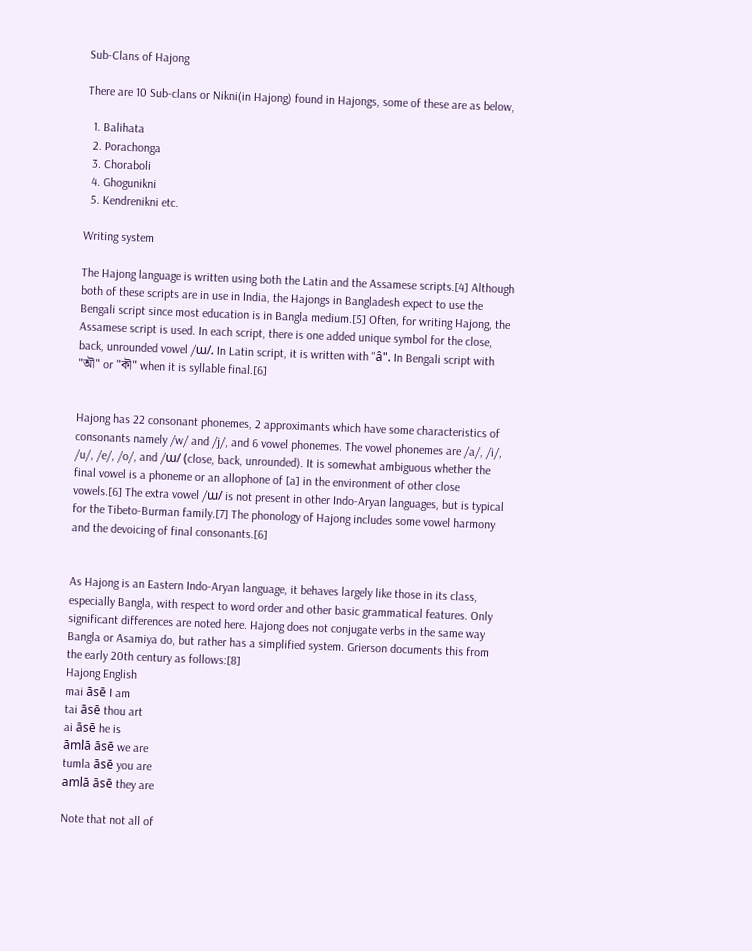Sub-Clans of Hajong

There are 10 Sub-clans or Nikni(in Hajong) found in Hajongs, some of these are as below,

  1. Balihata
  2. Porachonga
  3. Choraboli
  4. Ghogunikni
  5. Kendrenikni etc.

Writing system

The Hajong language is written using both the Latin and the Assamese scripts.[4] Although both of these scripts are in use in India, the Hajongs in Bangladesh expect to use the Bengali script since most education is in Bangla medium.[5] Often, for writing Hajong, the Assamese script is used. In each script, there is one added unique symbol for the close, back, unrounded vowel /ɯ/. In Latin script, it is written with "â". In Bengali script with "অৗ" or "কৗ" when it is syllable final.[6]


Hajong has 22 consonant phonemes, 2 approximants which have some characteristics of consonants namely /w/ and /j/, and 6 vowel phonemes. The vowel phonemes are /a/, /i/, /u/, /e/, /o/, and /ɯ/ (close, back, unrounded). It is somewhat ambiguous whether the final vowel is a phoneme or an allophone of [a] in the environment of other close vowels.[6] The extra vowel /ɯ/ is not present in other Indo-Aryan languages, but is typical for the Tibeto-Burman family.[7] The phonology of Hajong includes some vowel harmony and the devoicing of final consonants.[6]


As Hajong is an Eastern Indo-Aryan language, it behaves largely like those in its class, especially Bangla, with respect to word order and other basic grammatical features. Only significant differences are noted here. Hajong does not conjugate verbs in the same way Bangla or Asamiya do, but rather has a simplified system. Grierson documents this from the early 20th century as follows:[8]
Hajong English
mai āsē I am
tai āsē thou art
ai āsē he is
āmlā āsē we are
tumla āsē you are
amlā āsē they are

Note that not all of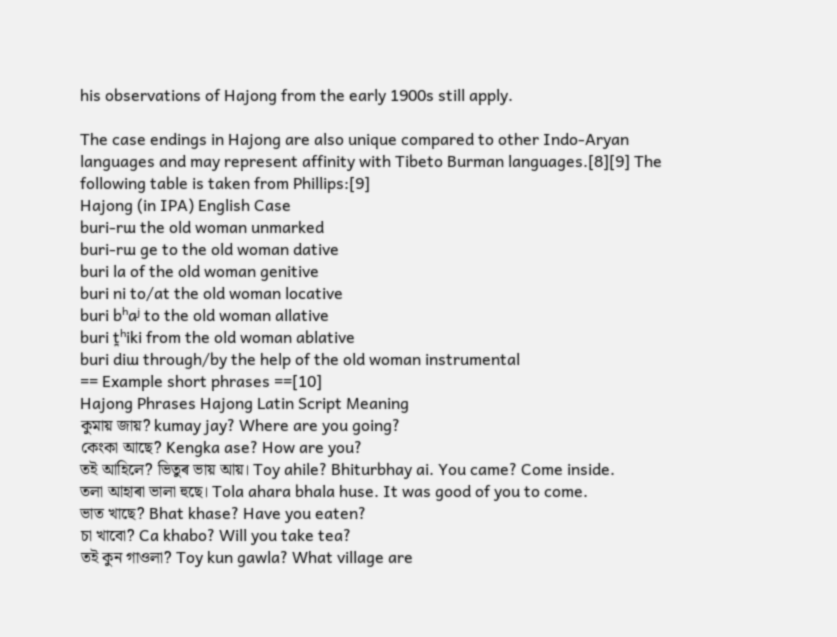his observations of Hajong from the early 1900s still apply.

The case endings in Hajong are also unique compared to other Indo-Aryan languages and may represent affinity with Tibeto Burman languages.[8][9] The following table is taken from Phillips:[9]
Hajong (in IPA) English Case
buri-rɯ the old woman unmarked
buri-rɯ ge to the old woman dative
buri la of the old woman genitive
buri ni to/at the old woman locative
buri bʰaʲ to the old woman allative
buri t̪ʰiki from the old woman ablative
buri diɯ through/by the help of the old woman instrumental
== Example short phrases ==[10]
Hajong Phrases Hajong Latin Script Meaning
কুমায় জায়? kumay jay? Where are you going?
কেংকা আছে? Kengka ase? How are you?
তই আহিলে? ভিতুৰ ভায় আয়। Toy ahile? Bhiturbhay ai. You came? Come inside.
তলা আহাৰা ভালা হুছে। Tola ahara bhala huse. It was good of you to come.
ভাত খাছে? Bhat khase? Have you eaten?
চা খাবো? Ca khabo? Will you take tea?
তই কুন গাওলা? Toy kun gawla? What village are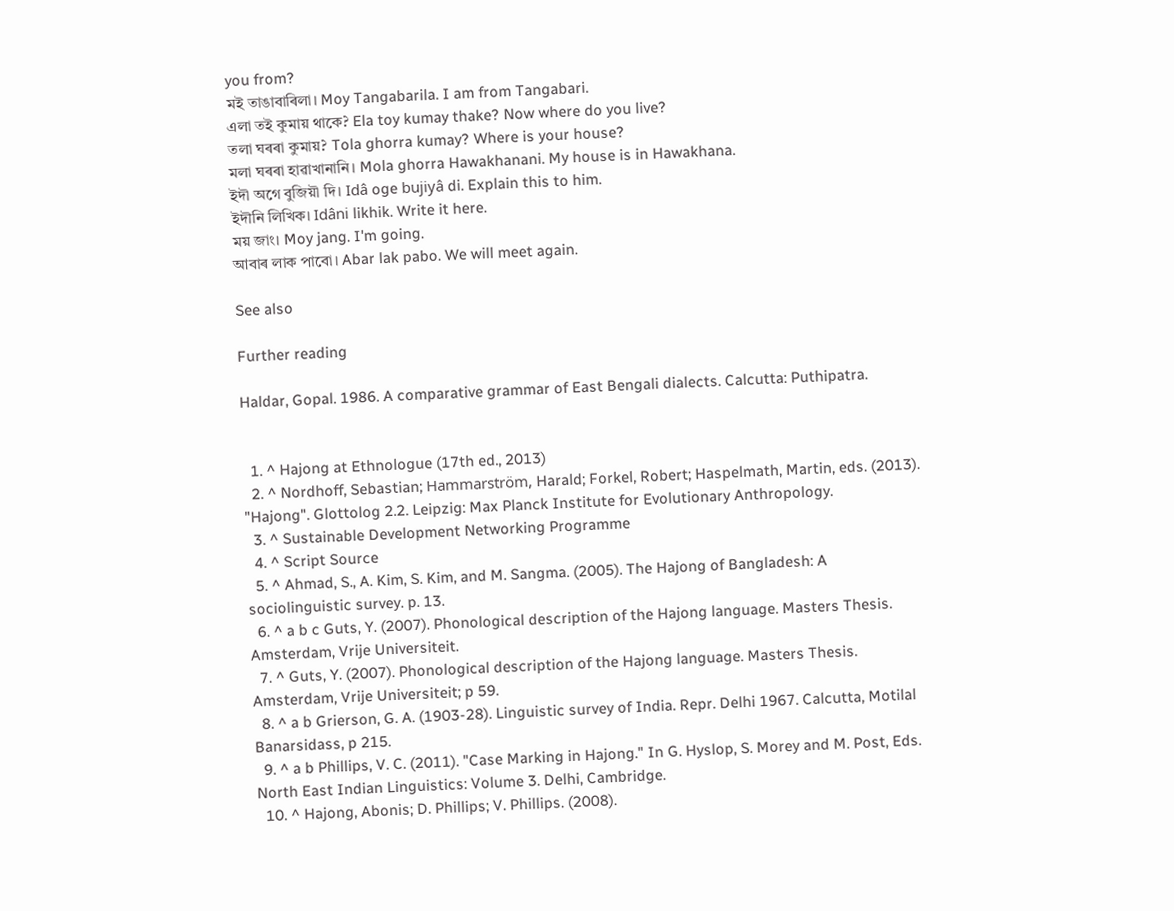you from?
মই তাঙাবাৰিলা। Moy Tangabarila. I am from Tangabari.
এলা তই কুমায় থাকে? Ela toy kumay thake? Now where do you live?
তলা ঘৰৰা কুমায়? Tola ghorra kumay? Where is your house?
মলা ঘৰৰা হাৱাখানানি। Mola ghorra Hawakhanani. My house is in Hawakhana.
ইদৗ অগে বুজিয়ৗ দি। Idâ oge bujiyâ di. Explain this to him.
ইদৗনি লিখিক। Idâni likhik. Write it here.
ময় জাং। Moy jang. I'm going.
আবাৰ লাক পাবো। Abar lak pabo. We will meet again.

See also

Further reading

Haldar, Gopal. 1986. A comparative grammar of East Bengali dialects. Calcutta: Puthipatra.


  1. ^ Hajong at Ethnologue (17th ed., 2013)
  2. ^ Nordhoff, Sebastian; Hammarström, Harald; Forkel, Robert; Haspelmath, Martin, eds. (2013). "Hajong". Glottolog 2.2. Leipzig: Max Planck Institute for Evolutionary Anthropology.
  3. ^ Sustainable Development Networking Programme
  4. ^ Script Source
  5. ^ Ahmad, S., A. Kim, S. Kim, and M. Sangma. (2005). The Hajong of Bangladesh: A sociolinguistic survey. p. 13.
  6. ^ a b c Guts, Y. (2007). Phonological description of the Hajong language. Masters Thesis. Amsterdam, Vrije Universiteit.
  7. ^ Guts, Y. (2007). Phonological description of the Hajong language. Masters Thesis. Amsterdam, Vrije Universiteit; p 59.
  8. ^ a b Grierson, G. A. (1903-28). Linguistic survey of India. Repr. Delhi 1967. Calcutta, Motilal Banarsidass, p 215.
  9. ^ a b Phillips, V. C. (2011). "Case Marking in Hajong." In G. Hyslop, S. Morey and M. Post, Eds. North East Indian Linguistics: Volume 3. Delhi, Cambridge.
  10. ^ Hajong, Abonis; D. Phillips; V. Phillips. (2008).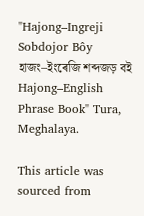"Hajong–Ingreji Sobdojor Bôy হাজং–ইংৰেজি শব্দজড় বই Hajong–English Phrase Book" Tura, Meghalaya.

This article was sourced from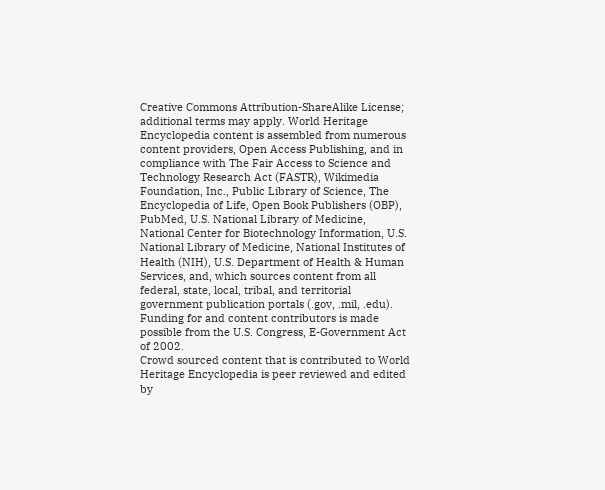Creative Commons Attribution-ShareAlike License; additional terms may apply. World Heritage Encyclopedia content is assembled from numerous content providers, Open Access Publishing, and in compliance with The Fair Access to Science and Technology Research Act (FASTR), Wikimedia Foundation, Inc., Public Library of Science, The Encyclopedia of Life, Open Book Publishers (OBP), PubMed, U.S. National Library of Medicine, National Center for Biotechnology Information, U.S. National Library of Medicine, National Institutes of Health (NIH), U.S. Department of Health & Human Services, and, which sources content from all federal, state, local, tribal, and territorial government publication portals (.gov, .mil, .edu). Funding for and content contributors is made possible from the U.S. Congress, E-Government Act of 2002.
Crowd sourced content that is contributed to World Heritage Encyclopedia is peer reviewed and edited by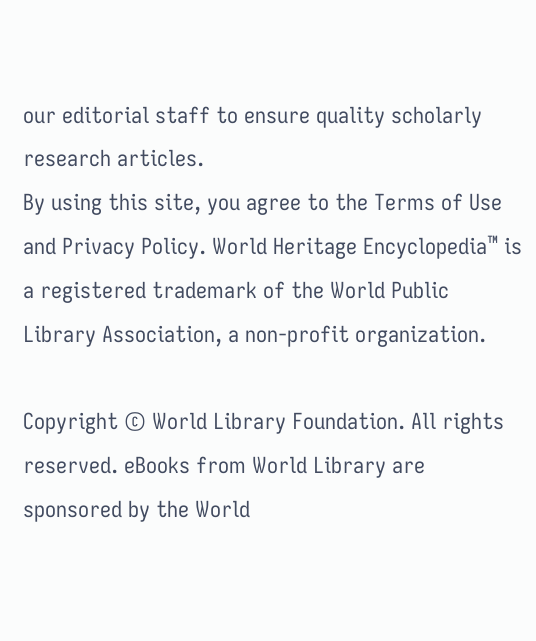our editorial staff to ensure quality scholarly research articles.
By using this site, you agree to the Terms of Use and Privacy Policy. World Heritage Encyclopedia™ is a registered trademark of the World Public Library Association, a non-profit organization.

Copyright © World Library Foundation. All rights reserved. eBooks from World Library are sponsored by the World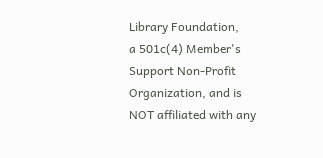Library Foundation,
a 501c(4) Member's Support Non-Profit Organization, and is NOT affiliated with any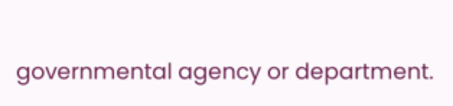governmental agency or department.